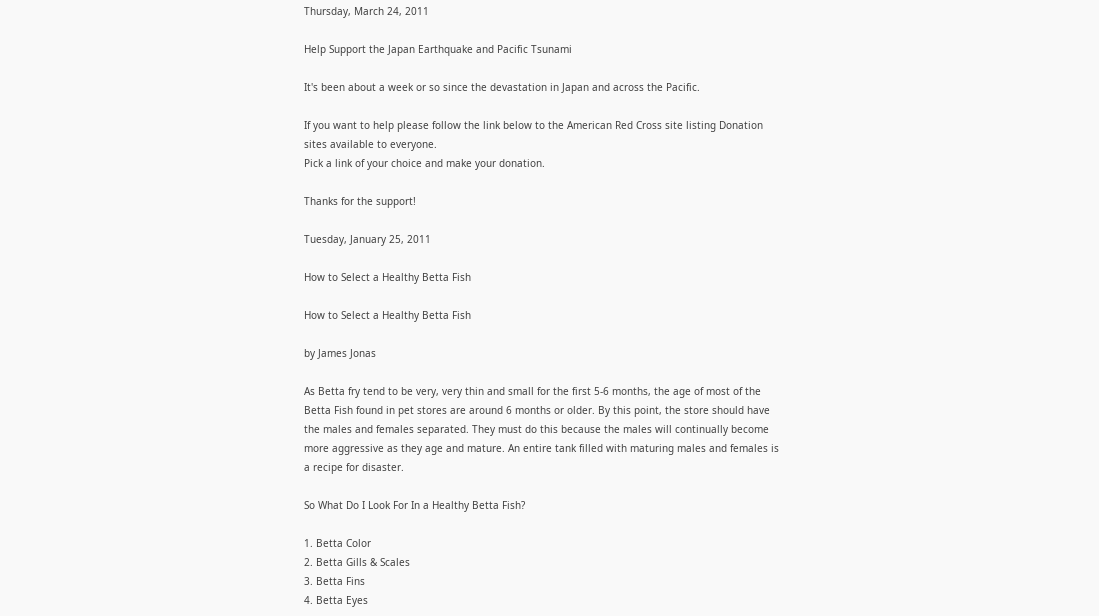Thursday, March 24, 2011

Help Support the Japan Earthquake and Pacific Tsunami

It's been about a week or so since the devastation in Japan and across the Pacific.

If you want to help please follow the link below to the American Red Cross site listing Donation sites available to everyone.
Pick a link of your choice and make your donation.

Thanks for the support!

Tuesday, January 25, 2011

How to Select a Healthy Betta Fish

How to Select a Healthy Betta Fish

by James Jonas

As Betta fry tend to be very, very thin and small for the first 5-6 months, the age of most of the Betta Fish found in pet stores are around 6 months or older. By this point, the store should have the males and females separated. They must do this because the males will continually become more aggressive as they age and mature. An entire tank filled with maturing males and females is a recipe for disaster.

So What Do I Look For In a Healthy Betta Fish?

1. Betta Color
2. Betta Gills & Scales
3. Betta Fins
4. Betta Eyes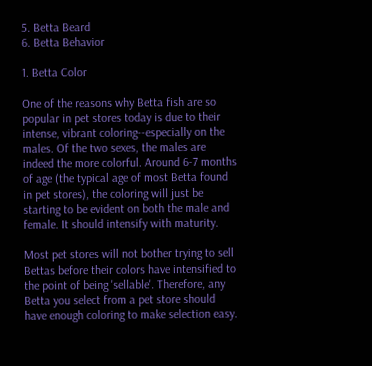5. Betta Beard
6. Betta Behavior

1. Betta Color

One of the reasons why Betta fish are so popular in pet stores today is due to their intense, vibrant coloring--especially on the males. Of the two sexes, the males are indeed the more colorful. Around 6-7 months of age (the typical age of most Betta found in pet stores), the coloring will just be starting to be evident on both the male and female. It should intensify with maturity.

Most pet stores will not bother trying to sell Bettas before their colors have intensified to the point of being 'sellable'. Therefore, any Betta you select from a pet store should have enough coloring to make selection easy.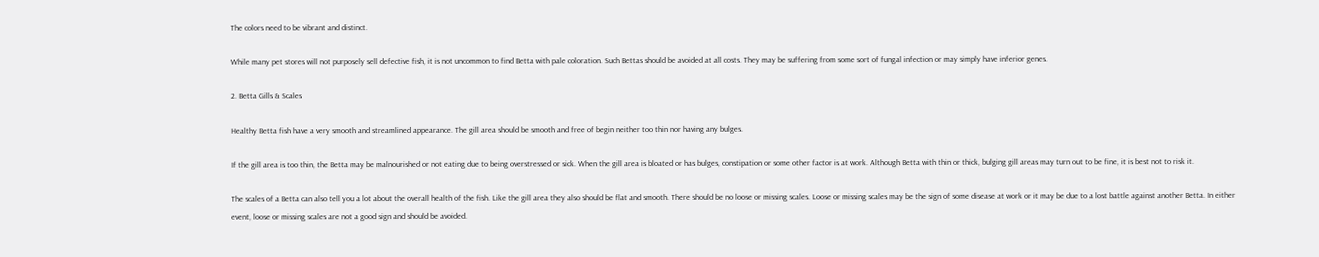The colors need to be vibrant and distinct.

While many pet stores will not purposely sell defective fish, it is not uncommon to find Betta with pale coloration. Such Bettas should be avoided at all costs. They may be suffering from some sort of fungal infection or may simply have inferior genes.

2. Betta Gills & Scales

Healthy Betta fish have a very smooth and streamlined appearance. The gill area should be smooth and free of begin neither too thin nor having any bulges.

If the gill area is too thin, the Betta may be malnourished or not eating due to being overstressed or sick. When the gill area is bloated or has bulges, constipation or some other factor is at work. Although Betta with thin or thick, bulging gill areas may turn out to be fine, it is best not to risk it.

The scales of a Betta can also tell you a lot about the overall health of the fish. Like the gill area they also should be flat and smooth. There should be no loose or missing scales. Loose or missing scales may be the sign of some disease at work or it may be due to a lost battle against another Betta. In either event, loose or missing scales are not a good sign and should be avoided.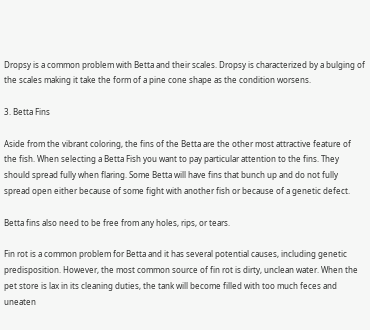Dropsy is a common problem with Betta and their scales. Dropsy is characterized by a bulging of the scales making it take the form of a pine cone shape as the condition worsens.

3. Betta Fins

Aside from the vibrant coloring, the fins of the Betta are the other most attractive feature of the fish. When selecting a Betta Fish you want to pay particular attention to the fins. They should spread fully when flaring. Some Betta will have fins that bunch up and do not fully spread open either because of some fight with another fish or because of a genetic defect.

Betta fins also need to be free from any holes, rips, or tears.

Fin rot is a common problem for Betta and it has several potential causes, including genetic predisposition. However, the most common source of fin rot is dirty, unclean water. When the pet store is lax in its cleaning duties, the tank will become filled with too much feces and uneaten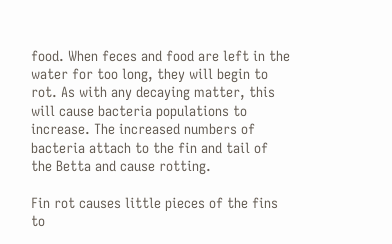food. When feces and food are left in the water for too long, they will begin to rot. As with any decaying matter, this will cause bacteria populations to increase. The increased numbers of bacteria attach to the fin and tail of the Betta and cause rotting.

Fin rot causes little pieces of the fins to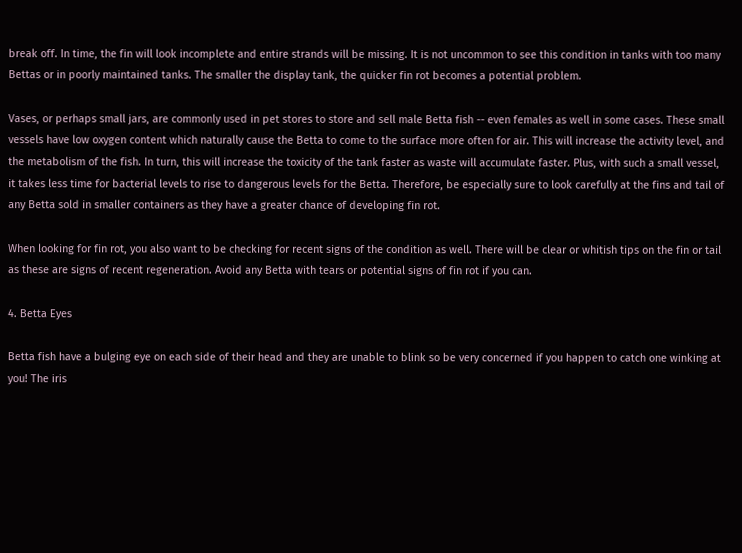break off. In time, the fin will look incomplete and entire strands will be missing. It is not uncommon to see this condition in tanks with too many Bettas or in poorly maintained tanks. The smaller the display tank, the quicker fin rot becomes a potential problem.

Vases, or perhaps small jars, are commonly used in pet stores to store and sell male Betta fish -- even females as well in some cases. These small vessels have low oxygen content which naturally cause the Betta to come to the surface more often for air. This will increase the activity level, and the metabolism of the fish. In turn, this will increase the toxicity of the tank faster as waste will accumulate faster. Plus, with such a small vessel, it takes less time for bacterial levels to rise to dangerous levels for the Betta. Therefore, be especially sure to look carefully at the fins and tail of any Betta sold in smaller containers as they have a greater chance of developing fin rot.

When looking for fin rot, you also want to be checking for recent signs of the condition as well. There will be clear or whitish tips on the fin or tail as these are signs of recent regeneration. Avoid any Betta with tears or potential signs of fin rot if you can.

4. Betta Eyes

Betta fish have a bulging eye on each side of their head and they are unable to blink so be very concerned if you happen to catch one winking at you! The iris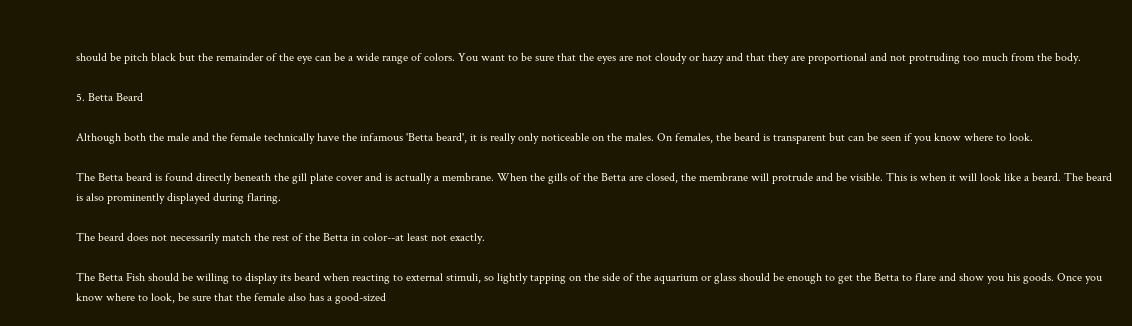should be pitch black but the remainder of the eye can be a wide range of colors. You want to be sure that the eyes are not cloudy or hazy and that they are proportional and not protruding too much from the body.

5. Betta Beard

Although both the male and the female technically have the infamous 'Betta beard', it is really only noticeable on the males. On females, the beard is transparent but can be seen if you know where to look.

The Betta beard is found directly beneath the gill plate cover and is actually a membrane. When the gills of the Betta are closed, the membrane will protrude and be visible. This is when it will look like a beard. The beard is also prominently displayed during flaring.

The beard does not necessarily match the rest of the Betta in color--at least not exactly.

The Betta Fish should be willing to display its beard when reacting to external stimuli, so lightly tapping on the side of the aquarium or glass should be enough to get the Betta to flare and show you his goods. Once you know where to look, be sure that the female also has a good-sized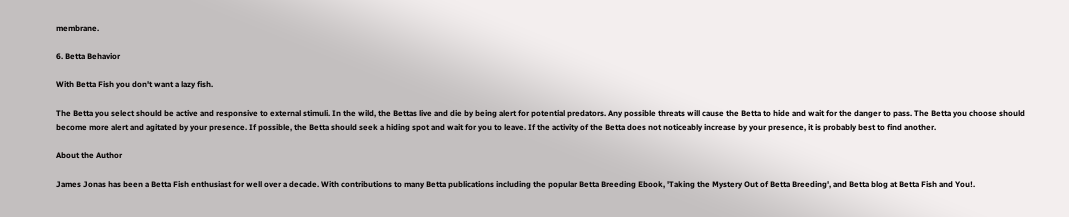membrane.

6. Betta Behavior

With Betta Fish you don't want a lazy fish.

The Betta you select should be active and responsive to external stimuli. In the wild, the Bettas live and die by being alert for potential predators. Any possible threats will cause the Betta to hide and wait for the danger to pass. The Betta you choose should become more alert and agitated by your presence. If possible, the Betta should seek a hiding spot and wait for you to leave. If the activity of the Betta does not noticeably increase by your presence, it is probably best to find another.

About the Author

James Jonas has been a Betta Fish enthusiast for well over a decade. With contributions to many Betta publications including the popular Betta Breeding Ebook, 'Taking the Mystery Out of Betta Breeding', and Betta blog at Betta Fish and You!.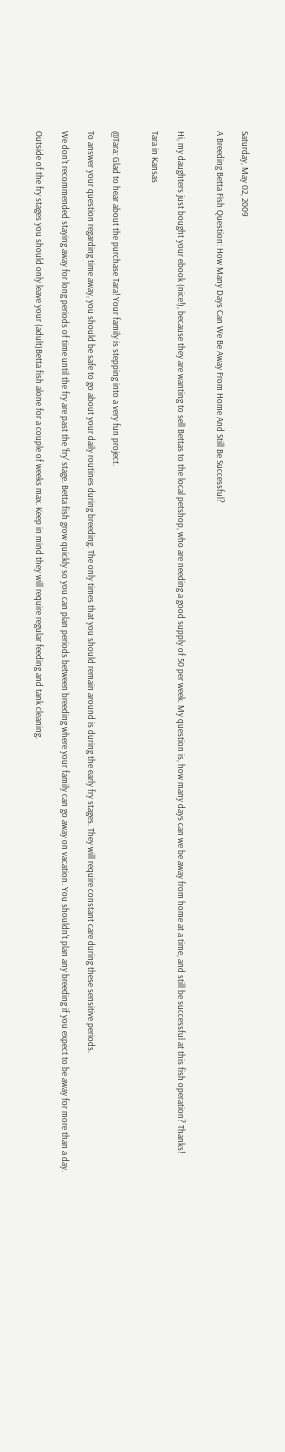Saturday, May 02, 2009

A Breeding Betta Fish Question: How Many Days Can We Be Away From Home And Still Be Successful?


Hi, my daughters just bought your ebook (nice!), because they are wanting to sell Bettas to the local petshop, who are needing a good supply of 50 per week. My question is, how many days can we be away from home at a time, and still be successful at this fish operation? Thanks!

Tara in Kansas


@Tara: Glad to hear about the purchase Tara! Your family is stepping into a very fun project.

To answer your question regarding time away, you should be safe to go about your daily routines during breeding. The only times that you should remain around is during the early fry stages. They will require constant care during these sensitive periods.

We don't recommended staying away for long periods of time until the fry are past the 'fry' stage. Betta fish grow quickly so you can plan periods between breeding where your family can go away on vacation. You shouldn't plan any breeding if you expect to be away for more than a day.

Outside of the fry stages you should only leave your (adult)Betta fish alone for a couple of weeks max. Keep in mind they will require regular feeding and tank cleaning.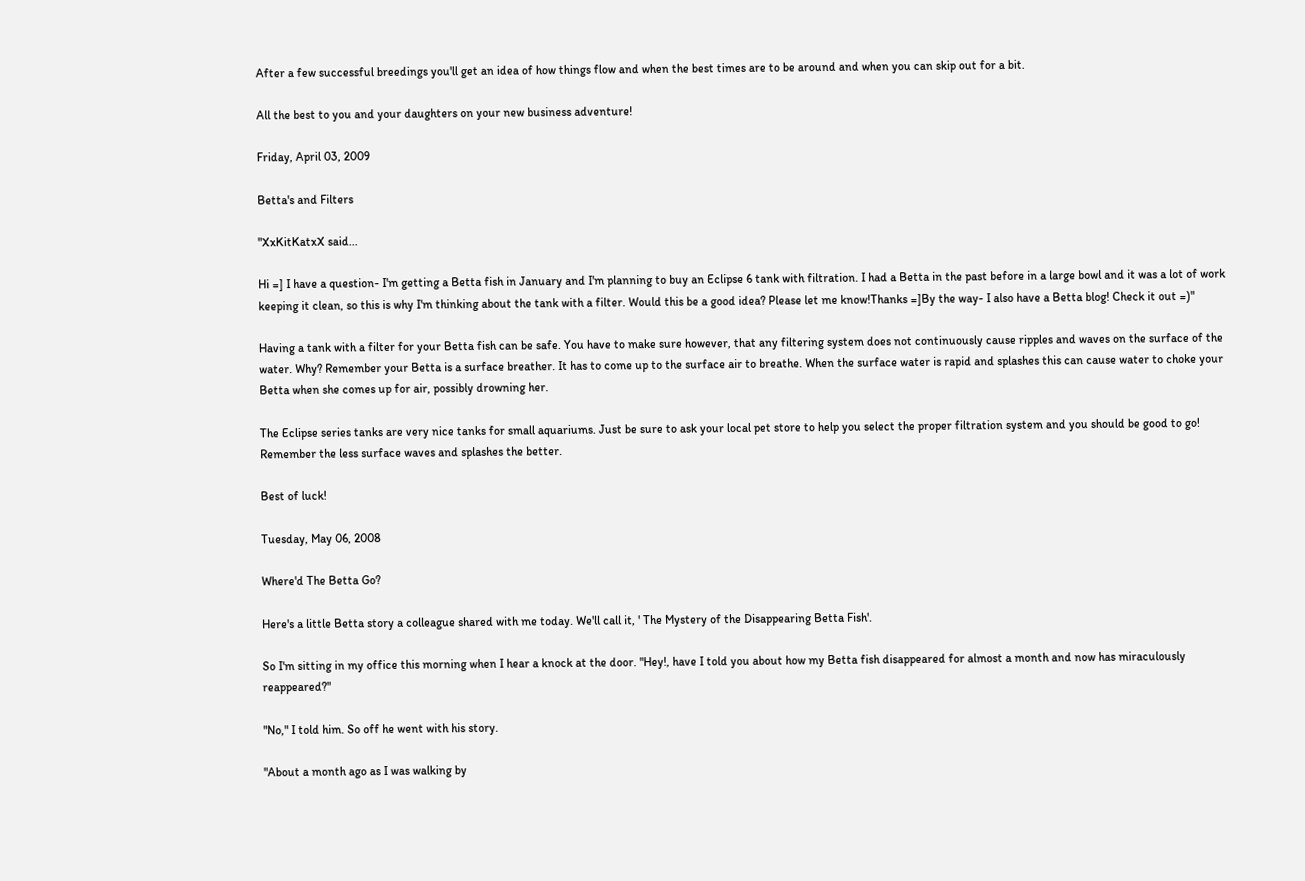After a few successful breedings you'll get an idea of how things flow and when the best times are to be around and when you can skip out for a bit.

All the best to you and your daughters on your new business adventure!

Friday, April 03, 2009

Betta's and Filters

"XxKitKatxX said...

Hi =] I have a question- I'm getting a Betta fish in January and I'm planning to buy an Eclipse 6 tank with filtration. I had a Betta in the past before in a large bowl and it was a lot of work keeping it clean, so this is why I'm thinking about the tank with a filter. Would this be a good idea? Please let me know!Thanks =]By the way- I also have a Betta blog! Check it out =)"

Having a tank with a filter for your Betta fish can be safe. You have to make sure however, that any filtering system does not continuously cause ripples and waves on the surface of the water. Why? Remember your Betta is a surface breather. It has to come up to the surface air to breathe. When the surface water is rapid and splashes this can cause water to choke your Betta when she comes up for air, possibly drowning her.

The Eclipse series tanks are very nice tanks for small aquariums. Just be sure to ask your local pet store to help you select the proper filtration system and you should be good to go! Remember the less surface waves and splashes the better.

Best of luck!

Tuesday, May 06, 2008

Where'd The Betta Go?

Here's a little Betta story a colleague shared with me today. We'll call it, ' The Mystery of the Disappearing Betta Fish'.

So I'm sitting in my office this morning when I hear a knock at the door. "Hey!, have I told you about how my Betta fish disappeared for almost a month and now has miraculously reappeared?"

"No," I told him. So off he went with his story.

"About a month ago as I was walking by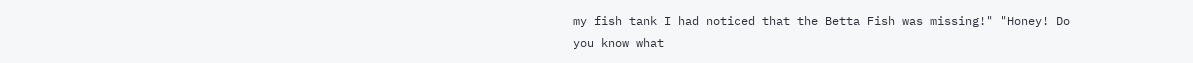my fish tank I had noticed that the Betta Fish was missing!" "Honey! Do you know what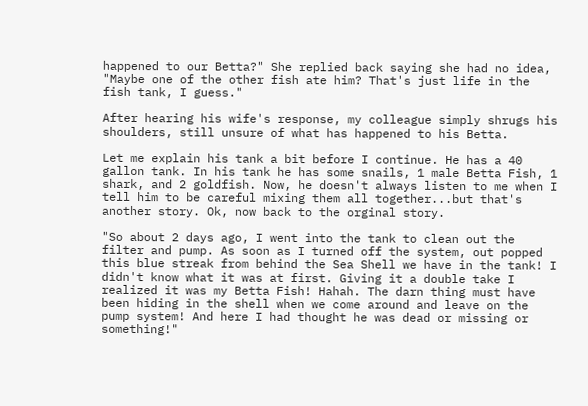happened to our Betta?" She replied back saying she had no idea, "Maybe one of the other fish ate him? That's just life in the fish tank, I guess."

After hearing his wife's response, my colleague simply shrugs his shoulders, still unsure of what has happened to his Betta.

Let me explain his tank a bit before I continue. He has a 40 gallon tank. In his tank he has some snails, 1 male Betta Fish, 1 shark, and 2 goldfish. Now, he doesn't always listen to me when I tell him to be careful mixing them all together...but that's another story. Ok, now back to the orginal story.

"So about 2 days ago, I went into the tank to clean out the filter and pump. As soon as I turned off the system, out popped this blue streak from behind the Sea Shell we have in the tank! I didn't know what it was at first. Giving it a double take I realized it was my Betta Fish! Hahah. The darn thing must have been hiding in the shell when we come around and leave on the pump system! And here I had thought he was dead or missing or something!"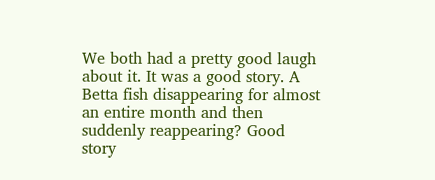We both had a pretty good laugh about it. It was a good story. A Betta fish disappearing for almost an entire month and then suddenly reappearing? Good story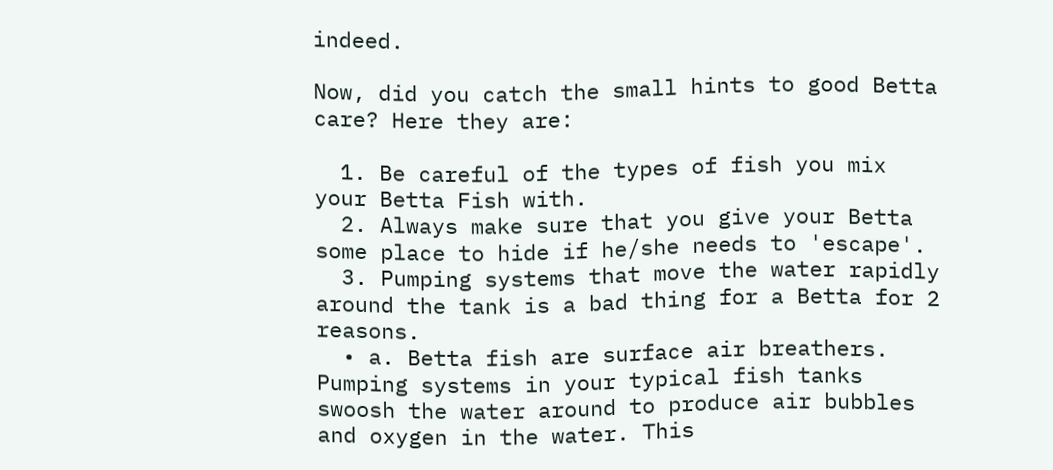indeed.

Now, did you catch the small hints to good Betta care? Here they are:

  1. Be careful of the types of fish you mix your Betta Fish with.
  2. Always make sure that you give your Betta some place to hide if he/she needs to 'escape'.
  3. Pumping systems that move the water rapidly around the tank is a bad thing for a Betta for 2 reasons.
  • a. Betta fish are surface air breathers. Pumping systems in your typical fish tanks swoosh the water around to produce air bubbles and oxygen in the water. This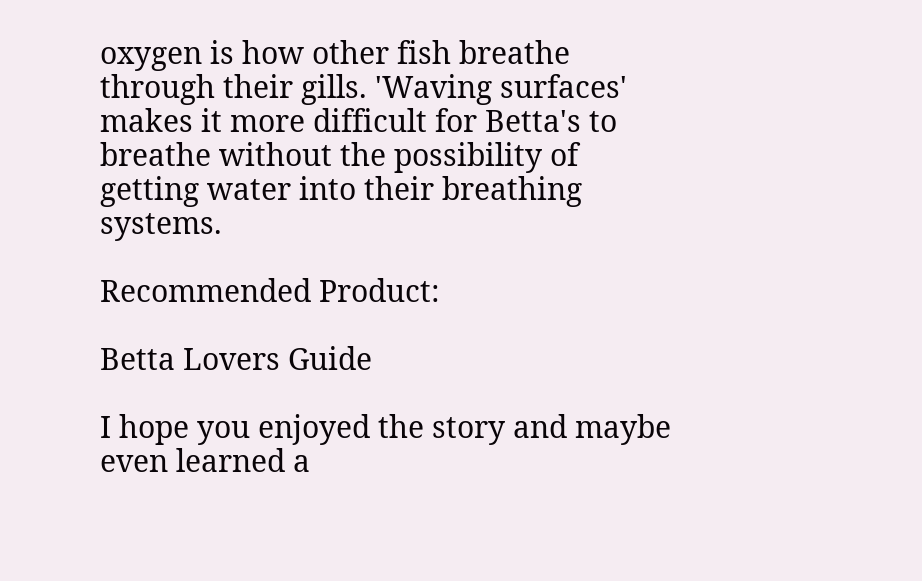oxygen is how other fish breathe through their gills. 'Waving surfaces' makes it more difficult for Betta's to breathe without the possibility of getting water into their breathing systems.

Recommended Product:

Betta Lovers Guide

I hope you enjoyed the story and maybe even learned a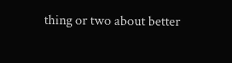thing or two about better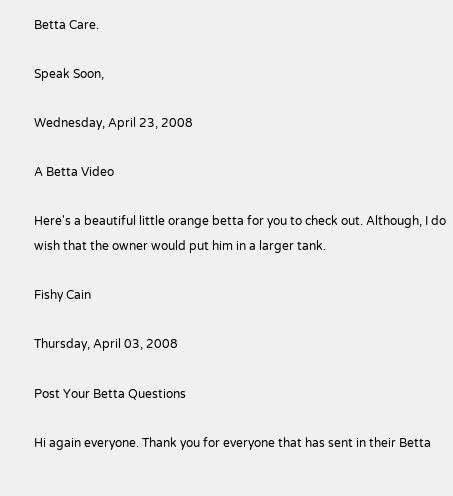Betta Care.

Speak Soon,

Wednesday, April 23, 2008

A Betta Video

Here's a beautiful little orange betta for you to check out. Although, I do wish that the owner would put him in a larger tank.

Fishy Cain

Thursday, April 03, 2008

Post Your Betta Questions

Hi again everyone. Thank you for everyone that has sent in their Betta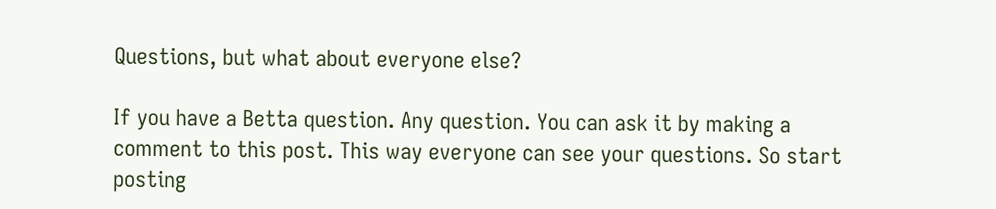Questions, but what about everyone else?

If you have a Betta question. Any question. You can ask it by making a comment to this post. This way everyone can see your questions. So start posting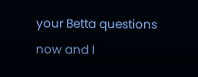your Betta questions now and I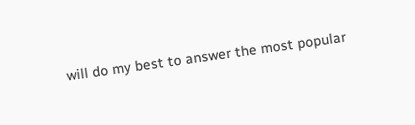will do my best to answer the most popular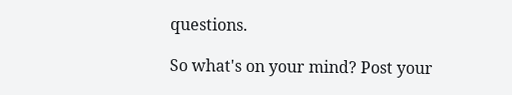questions.

So what's on your mind? Post your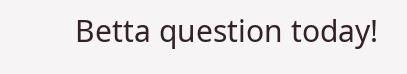Betta question today!